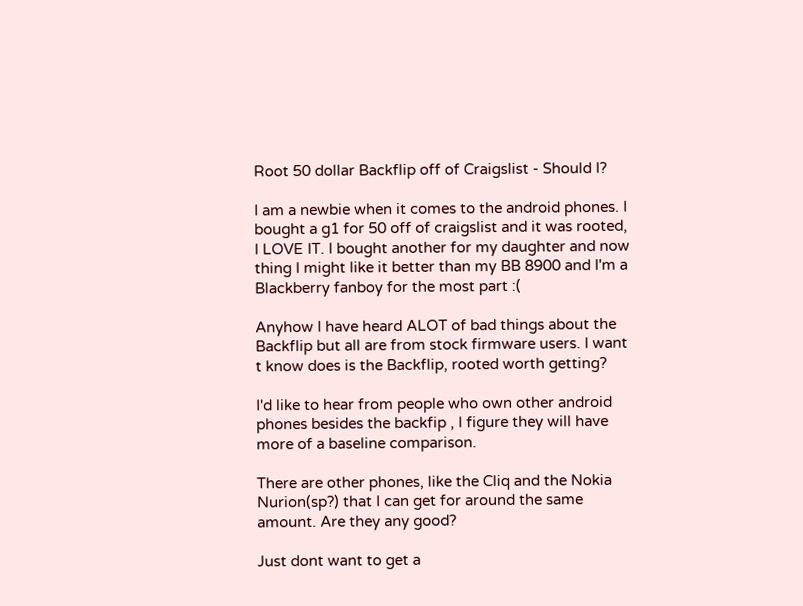Root 50 dollar Backflip off of Craigslist - Should I?

I am a newbie when it comes to the android phones. I bought a g1 for 50 off of craigslist and it was rooted, I LOVE IT. I bought another for my daughter and now thing I might like it better than my BB 8900 and I'm a Blackberry fanboy for the most part :(

Anyhow I have heard ALOT of bad things about the Backflip but all are from stock firmware users. I want t know does is the Backflip, rooted worth getting?

I'd like to hear from people who own other android phones besides the backfip , I figure they will have more of a baseline comparison.

There are other phones, like the Cliq and the Nokia Nurion(sp?) that I can get for around the same amount. Are they any good?

Just dont want to get a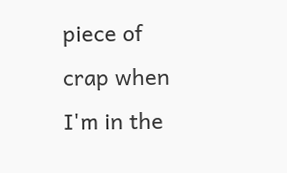piece of crap when I'm in the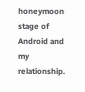honeymoon stage of Android and my relationship.